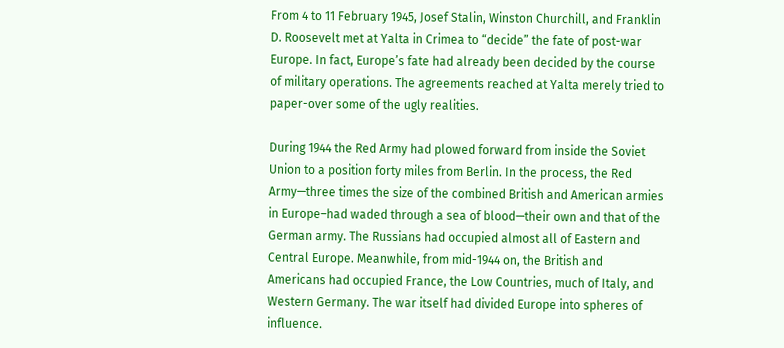From 4 to 11 February 1945, Josef Stalin, Winston Churchill, and Franklin D. Roosevelt met at Yalta in Crimea to “decide” the fate of post-war Europe. In fact, Europe’s fate had already been decided by the course of military operations. The agreements reached at Yalta merely tried to paper-over some of the ugly realities.

During 1944 the Red Army had plowed forward from inside the Soviet Union to a position forty miles from Berlin. In the process, the Red Army—three times the size of the combined British and American armies in Europe–had waded through a sea of blood—their own and that of the German army. The Russians had occupied almost all of Eastern and Central Europe. Meanwhile, from mid-1944 on, the British and Americans had occupied France, the Low Countries, much of Italy, and Western Germany. The war itself had divided Europe into spheres of influence.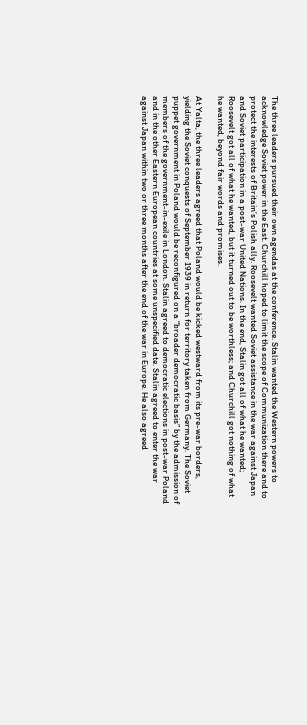The three leaders pursued their own agendas at the conference. Stalin wanted the Western powers to acknowledge Soviet power in the East. Churchill hoped to limit the scope of Communization there and to protect the interests of Britain’s Polish ally. Roosevelt wanted Soviet assistance in the war against Japan and Soviet participation in a post-war United Nations. In the end, Stalin got all of what he wanted; Roosevelt got all of what he wanted, but it turned out to be worthless; and Churchill got nothing of what he wanted, beyond fair words and promises.

At Yalta, the three leaders agreed that Poland would be kicked westward from its pre-war borders, yielding the Soviet conquests of September 1939 in return for territory taken from Germany. The Soviet puppet government in Poland would be reconfigured on a “broader democratic basis” by the admission of members of the government-in-exile in London. Stalin agreed to democratic elections in post-war Poland and in the other Eastern European countries at some unspecified date. Stalin agreed to enter the war against Japan within two or three months after the end of the war in Europe. He also agreed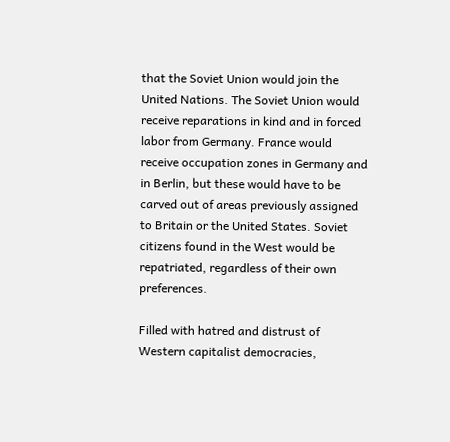that the Soviet Union would join the United Nations. The Soviet Union would receive reparations in kind and in forced labor from Germany. France would receive occupation zones in Germany and in Berlin, but these would have to be carved out of areas previously assigned to Britain or the United States. Soviet citizens found in the West would be repatriated, regardless of their own preferences.

Filled with hatred and distrust of Western capitalist democracies,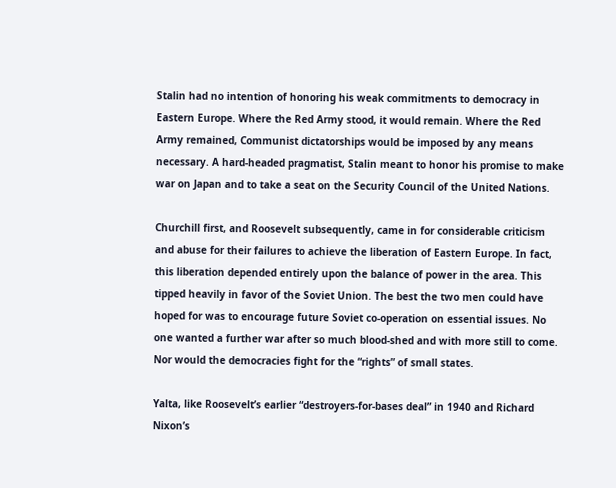Stalin had no intention of honoring his weak commitments to democracy in Eastern Europe. Where the Red Army stood, it would remain. Where the Red Army remained, Communist dictatorships would be imposed by any means necessary. A hard-headed pragmatist, Stalin meant to honor his promise to make war on Japan and to take a seat on the Security Council of the United Nations.

Churchill first, and Roosevelt subsequently, came in for considerable criticism and abuse for their failures to achieve the liberation of Eastern Europe. In fact, this liberation depended entirely upon the balance of power in the area. This tipped heavily in favor of the Soviet Union. The best the two men could have hoped for was to encourage future Soviet co-operation on essential issues. No one wanted a further war after so much blood-shed and with more still to come. Nor would the democracies fight for the “rights” of small states.

Yalta, like Roosevelt’s earlier “destroyers-for-bases deal” in 1940 and Richard Nixon’s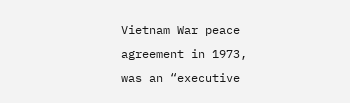Vietnam War peace agreement in 1973, was an “executive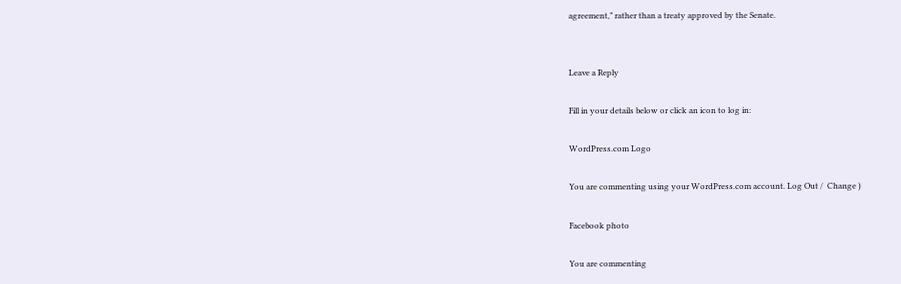agreement,” rather than a treaty approved by the Senate.


Leave a Reply

Fill in your details below or click an icon to log in:

WordPress.com Logo

You are commenting using your WordPress.com account. Log Out /  Change )

Facebook photo

You are commenting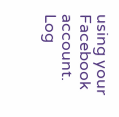using your Facebook account. Log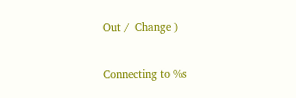Out /  Change )

Connecting to %s